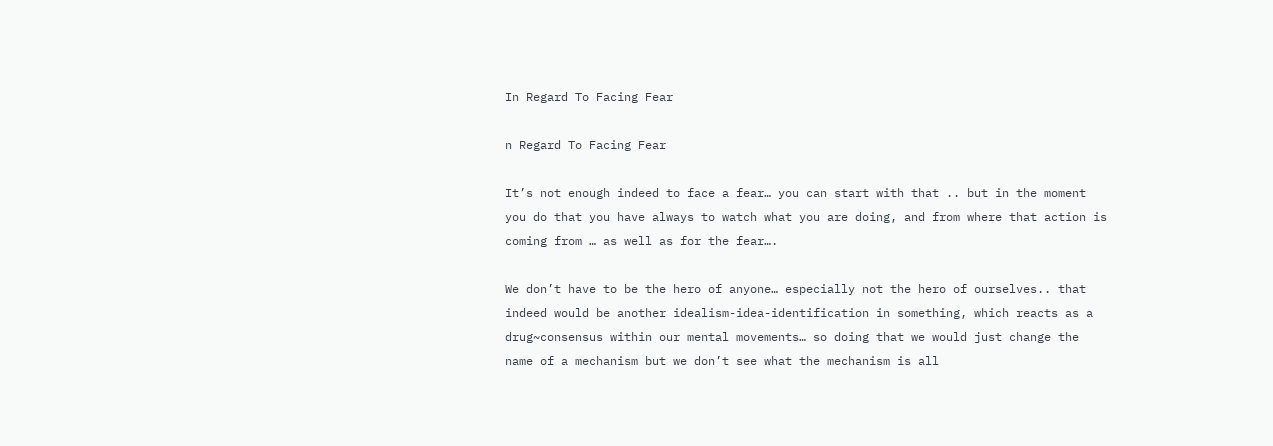In Regard To Facing Fear

n Regard To Facing Fear

It’s not enough indeed to face a fear… you can start with that .. but in the moment you do that you have always to watch what you are doing, and from where that action is coming from … as well as for the fear….

We don’t have to be the hero of anyone… especially not the hero of ourselves.. that indeed would be another idealism-idea-identification in something, which reacts as a drug~consensus within our mental movements… so doing that we would just change the name of a mechanism but we don’t see what the mechanism is all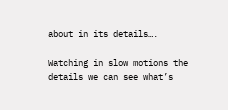about in its details….

Watching in slow motions the details we can see what’s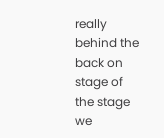really behind the back on stage of the stage we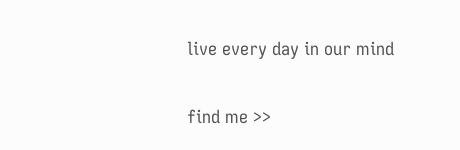live every day in our mind

find me >>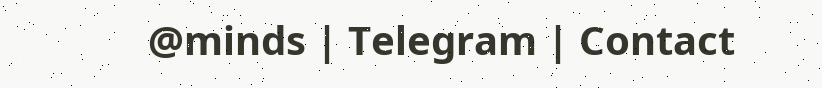@minds | Telegram | Contact